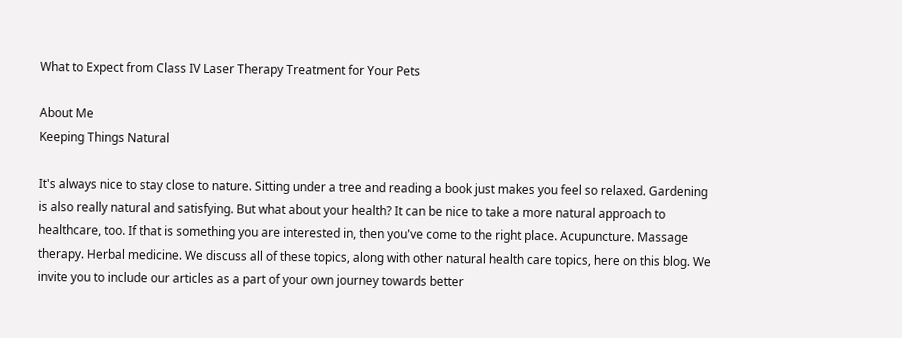What to Expect from Class IV Laser Therapy Treatment for Your Pets

About Me
Keeping Things Natural

It's always nice to stay close to nature. Sitting under a tree and reading a book just makes you feel so relaxed. Gardening is also really natural and satisfying. But what about your health? It can be nice to take a more natural approach to healthcare, too. If that is something you are interested in, then you've come to the right place. Acupuncture. Massage therapy. Herbal medicine. We discuss all of these topics, along with other natural health care topics, here on this blog. We invite you to include our articles as a part of your own journey towards better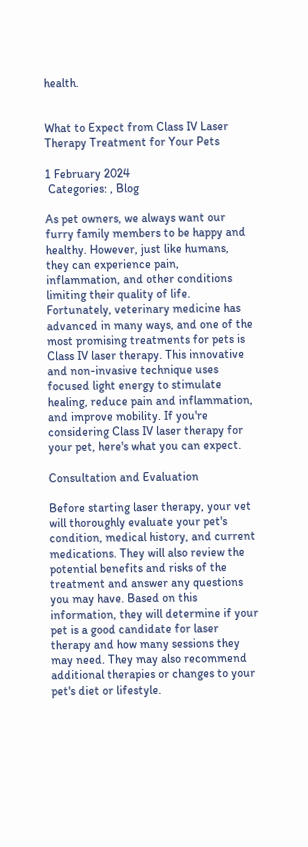health.


What to Expect from Class IV Laser Therapy Treatment for Your Pets

1 February 2024
 Categories: , Blog

As pet owners, we always want our furry family members to be happy and healthy. However, just like humans, they can experience pain, inflammation, and other conditions limiting their quality of life. Fortunately, veterinary medicine has advanced in many ways, and one of the most promising treatments for pets is Class IV laser therapy. This innovative and non-invasive technique uses focused light energy to stimulate healing, reduce pain and inflammation, and improve mobility. If you're considering Class IV laser therapy for your pet, here's what you can expect.

Consultation and Evaluation

Before starting laser therapy, your vet will thoroughly evaluate your pet's condition, medical history, and current medications. They will also review the potential benefits and risks of the treatment and answer any questions you may have. Based on this information, they will determine if your pet is a good candidate for laser therapy and how many sessions they may need. They may also recommend additional therapies or changes to your pet's diet or lifestyle.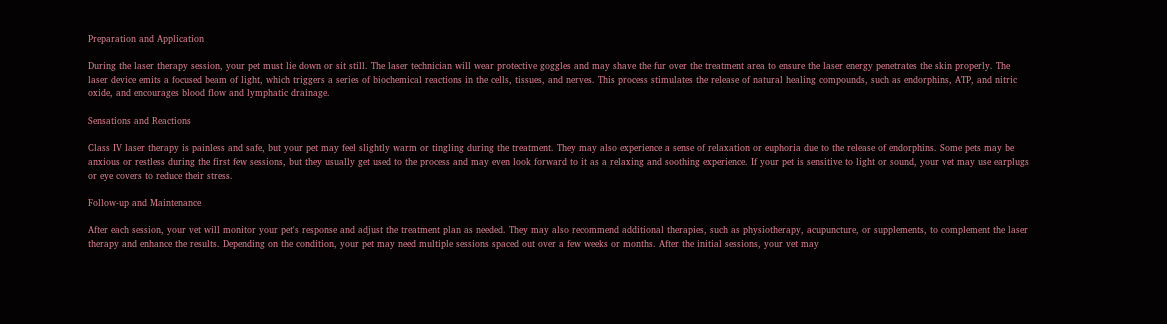Preparation and Application

During the laser therapy session, your pet must lie down or sit still. The laser technician will wear protective goggles and may shave the fur over the treatment area to ensure the laser energy penetrates the skin properly. The laser device emits a focused beam of light, which triggers a series of biochemical reactions in the cells, tissues, and nerves. This process stimulates the release of natural healing compounds, such as endorphins, ATP, and nitric oxide, and encourages blood flow and lymphatic drainage.

Sensations and Reactions

Class IV laser therapy is painless and safe, but your pet may feel slightly warm or tingling during the treatment. They may also experience a sense of relaxation or euphoria due to the release of endorphins. Some pets may be anxious or restless during the first few sessions, but they usually get used to the process and may even look forward to it as a relaxing and soothing experience. If your pet is sensitive to light or sound, your vet may use earplugs or eye covers to reduce their stress.

Follow-up and Maintenance

After each session, your vet will monitor your pet's response and adjust the treatment plan as needed. They may also recommend additional therapies, such as physiotherapy, acupuncture, or supplements, to complement the laser therapy and enhance the results. Depending on the condition, your pet may need multiple sessions spaced out over a few weeks or months. After the initial sessions, your vet may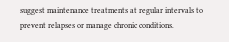suggest maintenance treatments at regular intervals to prevent relapses or manage chronic conditions.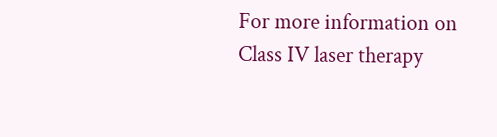For more information on Class IV laser therapy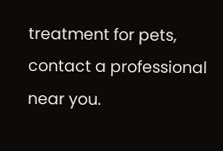treatment for pets, contact a professional near you.